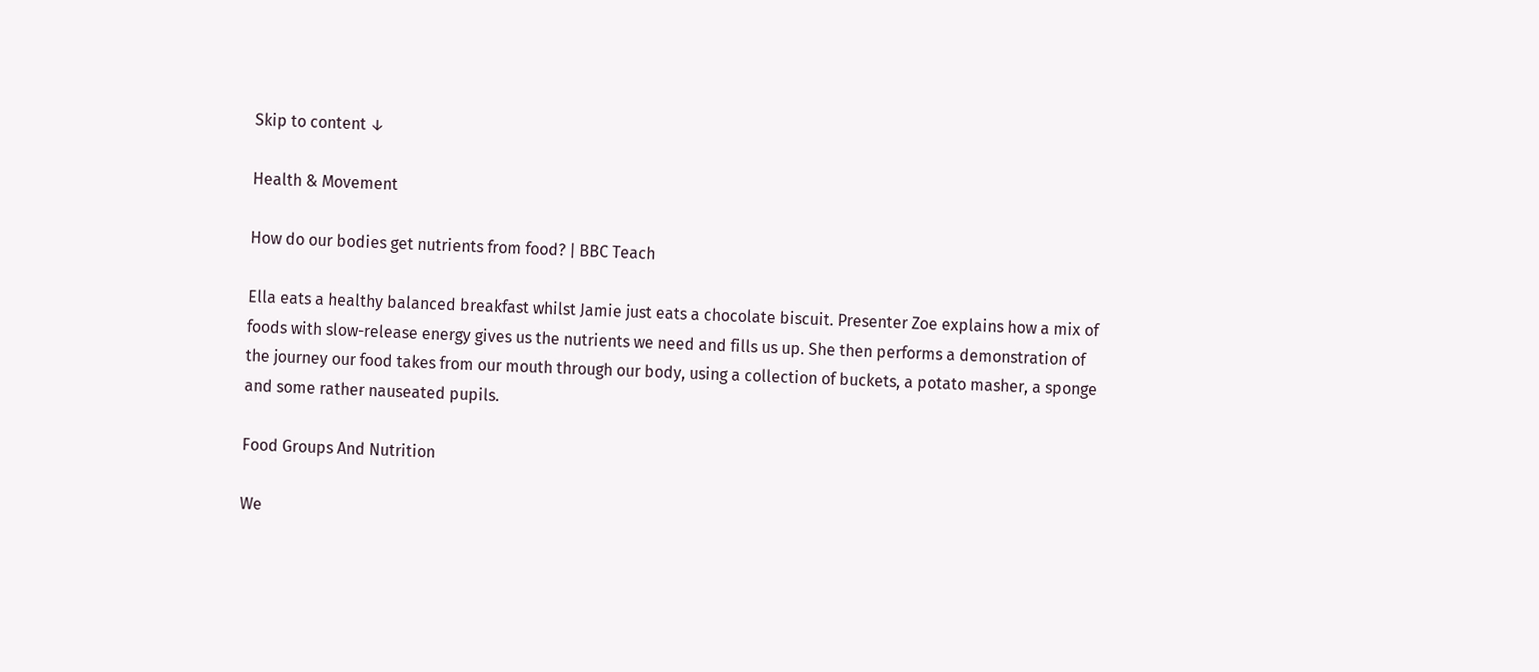Skip to content ↓

Health & Movement

How do our bodies get nutrients from food? | BBC Teach

Ella eats a healthy balanced breakfast whilst Jamie just eats a chocolate biscuit. Presenter Zoe explains how a mix of foods with slow-release energy gives us the nutrients we need and fills us up. She then performs a demonstration of the journey our food takes from our mouth through our body, using a collection of buckets, a potato masher, a sponge and some rather nauseated pupils.

Food Groups And Nutrition

We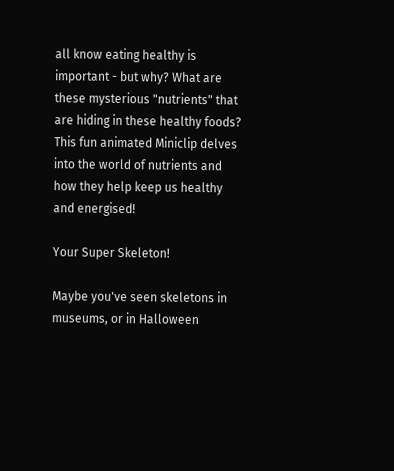all know eating healthy is important - but why? What are these mysterious "nutrients" that are hiding in these healthy foods? This fun animated Miniclip delves into the world of nutrients and how they help keep us healthy and energised!

Your Super Skeleton!

Maybe you've seen skeletons in museums, or in Halloween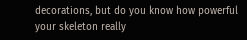decorations, but do you know how powerful your skeleton really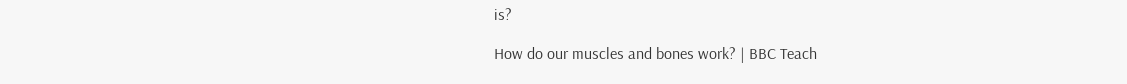is?

How do our muscles and bones work? | BBC Teach